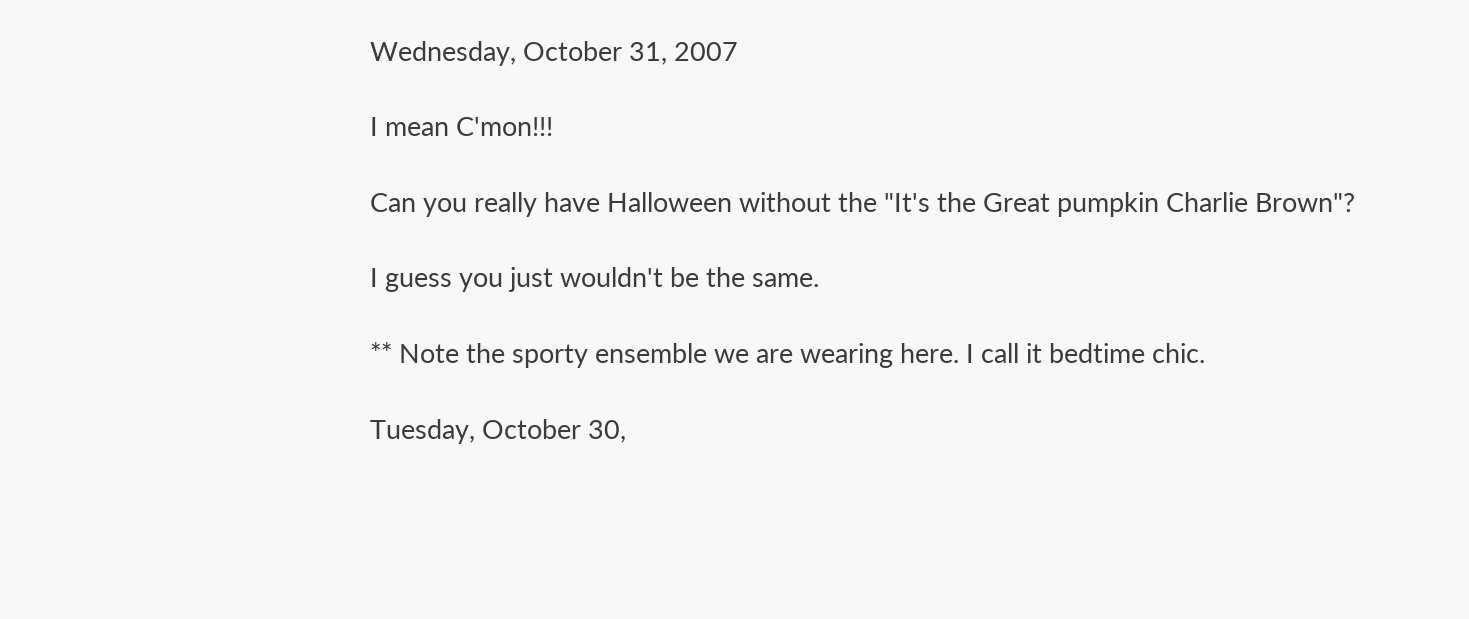Wednesday, October 31, 2007

I mean C'mon!!!

Can you really have Halloween without the "It's the Great pumpkin Charlie Brown"?

I guess you just wouldn't be the same.

** Note the sporty ensemble we are wearing here. I call it bedtime chic.

Tuesday, October 30,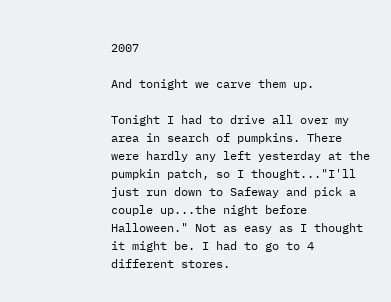2007

And tonight we carve them up.

Tonight I had to drive all over my area in search of pumpkins. There were hardly any left yesterday at the pumpkin patch, so I thought..."I'll just run down to Safeway and pick a couple up...the night before Halloween." Not as easy as I thought it might be. I had to go to 4 different stores.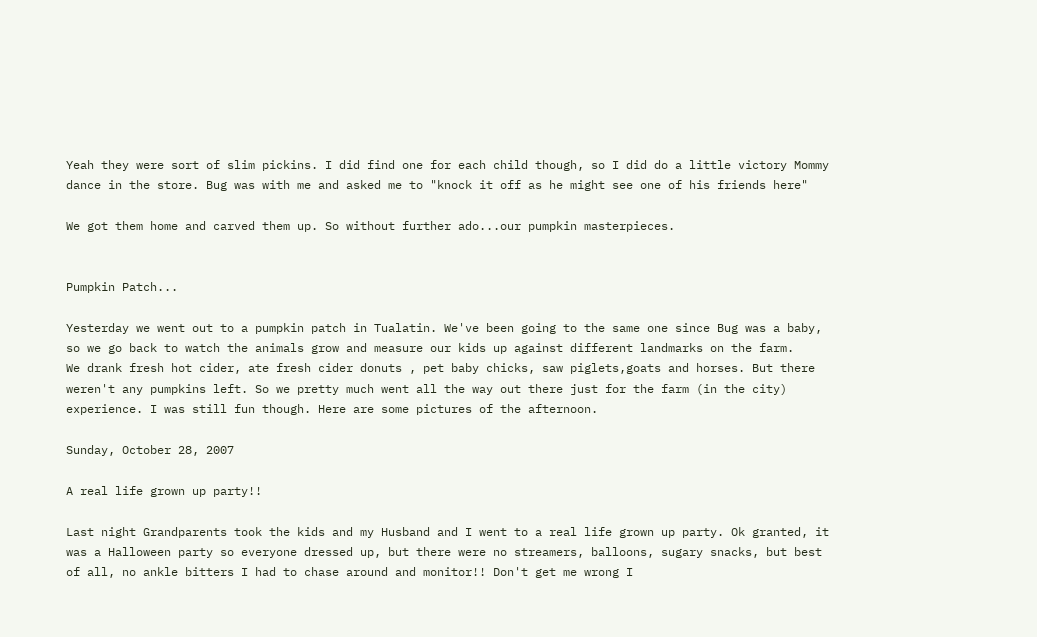Yeah they were sort of slim pickins. I did find one for each child though, so I did do a little victory Mommy dance in the store. Bug was with me and asked me to "knock it off as he might see one of his friends here"

We got them home and carved them up. So without further ado...our pumpkin masterpieces.


Pumpkin Patch...

Yesterday we went out to a pumpkin patch in Tualatin. We've been going to the same one since Bug was a baby, so we go back to watch the animals grow and measure our kids up against different landmarks on the farm.
We drank fresh hot cider, ate fresh cider donuts , pet baby chicks, saw piglets,goats and horses. But there weren't any pumpkins left. So we pretty much went all the way out there just for the farm (in the city) experience. I was still fun though. Here are some pictures of the afternoon.

Sunday, October 28, 2007

A real life grown up party!!

Last night Grandparents took the kids and my Husband and I went to a real life grown up party. Ok granted, it was a Halloween party so everyone dressed up, but there were no streamers, balloons, sugary snacks, but best of all, no ankle bitters I had to chase around and monitor!! Don't get me wrong I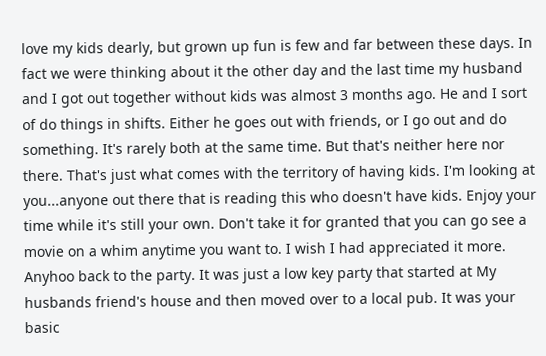love my kids dearly, but grown up fun is few and far between these days. In fact we were thinking about it the other day and the last time my husband and I got out together without kids was almost 3 months ago. He and I sort of do things in shifts. Either he goes out with friends, or I go out and do something. It's rarely both at the same time. But that's neither here nor there. That's just what comes with the territory of having kids. I'm looking at you...anyone out there that is reading this who doesn't have kids. Enjoy your time while it's still your own. Don't take it for granted that you can go see a movie on a whim anytime you want to. I wish I had appreciated it more.
Anyhoo back to the party. It was just a low key party that started at My husbands friend's house and then moved over to a local pub. It was your basic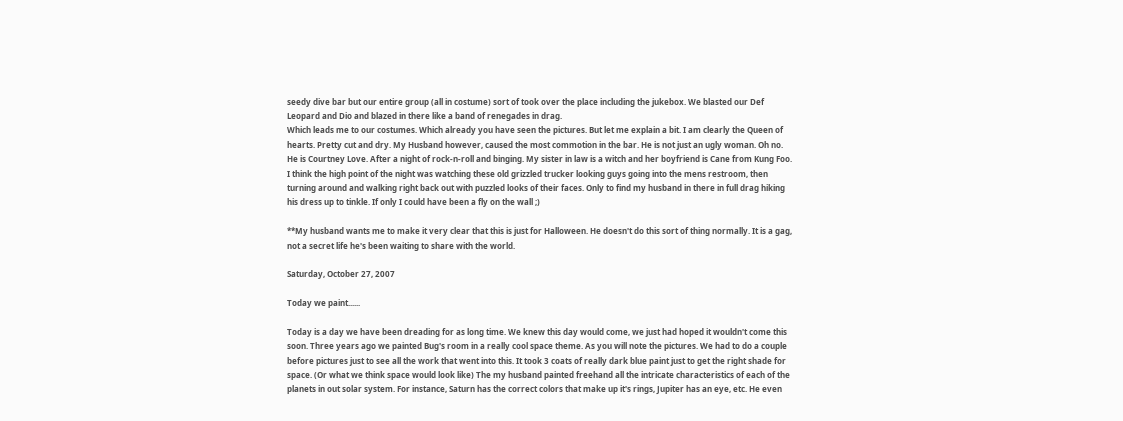seedy dive bar but our entire group (all in costume) sort of took over the place including the jukebox. We blasted our Def Leopard and Dio and blazed in there like a band of renegades in drag.
Which leads me to our costumes. Which already you have seen the pictures. But let me explain a bit. I am clearly the Queen of hearts. Pretty cut and dry. My Husband however, caused the most commotion in the bar. He is not just an ugly woman. Oh no. He is Courtney Love. After a night of rock-n-roll and binging. My sister in law is a witch and her boyfriend is Cane from Kung Foo.
I think the high point of the night was watching these old grizzled trucker looking guys going into the mens restroom, then turning around and walking right back out with puzzled looks of their faces. Only to find my husband in there in full drag hiking his dress up to tinkle. If only I could have been a fly on the wall ;)

**My husband wants me to make it very clear that this is just for Halloween. He doesn't do this sort of thing normally. It is a gag, not a secret life he's been waiting to share with the world.

Saturday, October 27, 2007

Today we paint......

Today is a day we have been dreading for as long time. We knew this day would come, we just had hoped it wouldn't come this soon. Three years ago we painted Bug's room in a really cool space theme. As you will note the pictures. We had to do a couple before pictures just to see all the work that went into this. It took 3 coats of really dark blue paint just to get the right shade for space. (Or what we think space would look like) The my husband painted freehand all the intricate characteristics of each of the planets in out solar system. For instance, Saturn has the correct colors that make up it's rings, Jupiter has an eye, etc. He even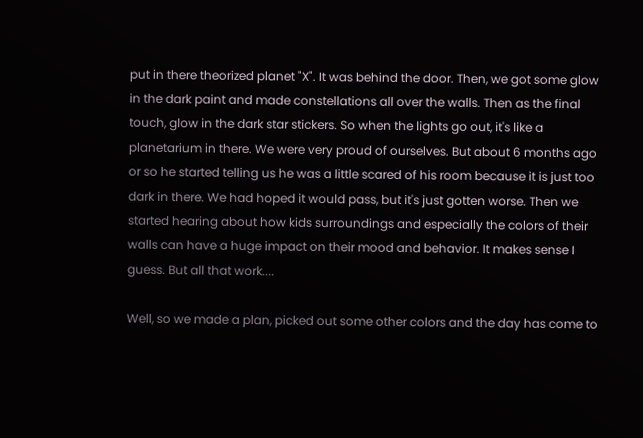put in there theorized planet "X". It was behind the door. Then, we got some glow in the dark paint and made constellations all over the walls. Then as the final touch, glow in the dark star stickers. So when the lights go out, it's like a planetarium in there. We were very proud of ourselves. But about 6 months ago or so he started telling us he was a little scared of his room because it is just too dark in there. We had hoped it would pass, but it's just gotten worse. Then we started hearing about how kids surroundings and especially the colors of their walls can have a huge impact on their mood and behavior. It makes sense I guess. But all that work....

Well, so we made a plan, picked out some other colors and the day has come to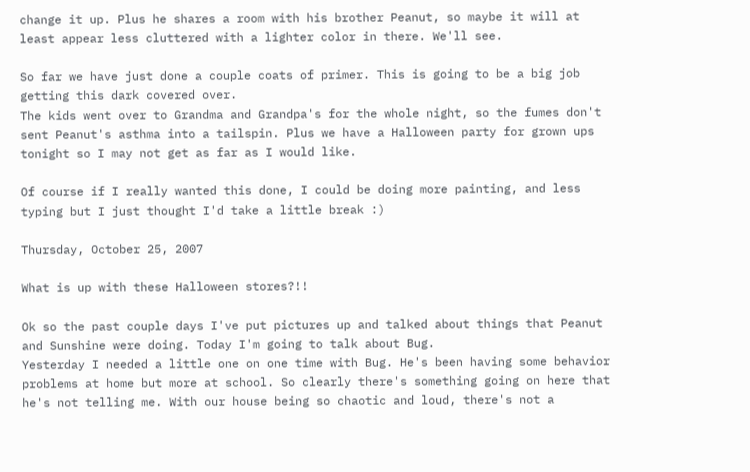change it up. Plus he shares a room with his brother Peanut, so maybe it will at least appear less cluttered with a lighter color in there. We'll see.

So far we have just done a couple coats of primer. This is going to be a big job getting this dark covered over.
The kids went over to Grandma and Grandpa's for the whole night, so the fumes don't sent Peanut's asthma into a tailspin. Plus we have a Halloween party for grown ups tonight so I may not get as far as I would like.

Of course if I really wanted this done, I could be doing more painting, and less typing but I just thought I'd take a little break :)

Thursday, October 25, 2007

What is up with these Halloween stores?!!

Ok so the past couple days I've put pictures up and talked about things that Peanut and Sunshine were doing. Today I'm going to talk about Bug.
Yesterday I needed a little one on one time with Bug. He's been having some behavior problems at home but more at school. So clearly there's something going on here that he's not telling me. With our house being so chaotic and loud, there's not a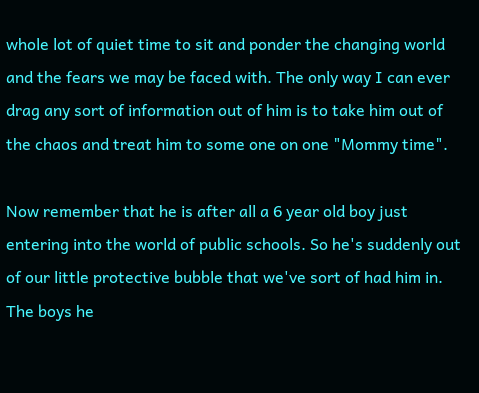whole lot of quiet time to sit and ponder the changing world and the fears we may be faced with. The only way I can ever drag any sort of information out of him is to take him out of the chaos and treat him to some one on one "Mommy time".

Now remember that he is after all a 6 year old boy just entering into the world of public schools. So he's suddenly out of our little protective bubble that we've sort of had him in. The boys he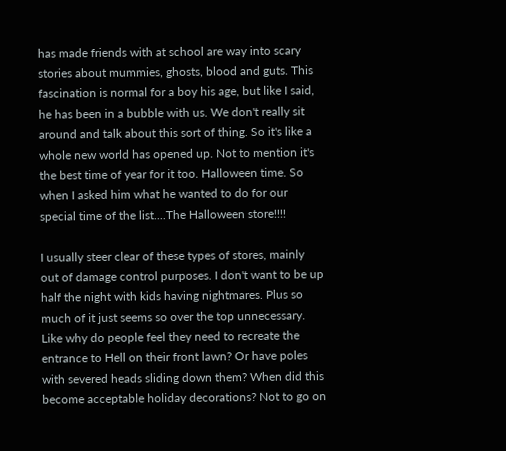has made friends with at school are way into scary stories about mummies, ghosts, blood and guts. This fascination is normal for a boy his age, but like I said, he has been in a bubble with us. We don't really sit around and talk about this sort of thing. So it's like a whole new world has opened up. Not to mention it's the best time of year for it too. Halloween time. So when I asked him what he wanted to do for our special time of the list....The Halloween store!!!!

I usually steer clear of these types of stores, mainly out of damage control purposes. I don't want to be up half the night with kids having nightmares. Plus so much of it just seems so over the top unnecessary. Like why do people feel they need to recreate the entrance to Hell on their front lawn? Or have poles with severed heads sliding down them? When did this become acceptable holiday decorations? Not to go on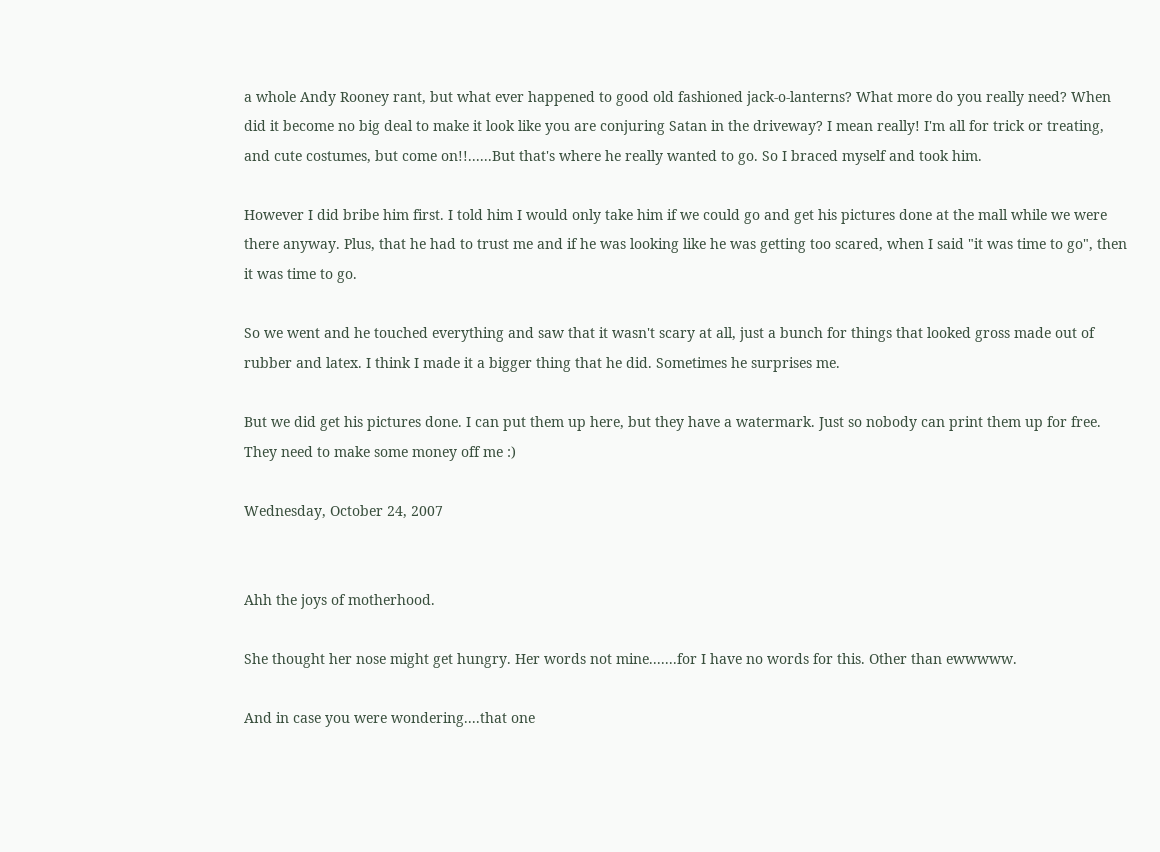a whole Andy Rooney rant, but what ever happened to good old fashioned jack-o-lanterns? What more do you really need? When did it become no big deal to make it look like you are conjuring Satan in the driveway? I mean really! I'm all for trick or treating, and cute costumes, but come on!!......But that's where he really wanted to go. So I braced myself and took him.

However I did bribe him first. I told him I would only take him if we could go and get his pictures done at the mall while we were there anyway. Plus, that he had to trust me and if he was looking like he was getting too scared, when I said "it was time to go", then it was time to go.

So we went and he touched everything and saw that it wasn't scary at all, just a bunch for things that looked gross made out of rubber and latex. I think I made it a bigger thing that he did. Sometimes he surprises me.

But we did get his pictures done. I can put them up here, but they have a watermark. Just so nobody can print them up for free. They need to make some money off me :)

Wednesday, October 24, 2007


Ahh the joys of motherhood.

She thought her nose might get hungry. Her words not mine.......for I have no words for this. Other than ewwwww.

And in case you were wondering....that one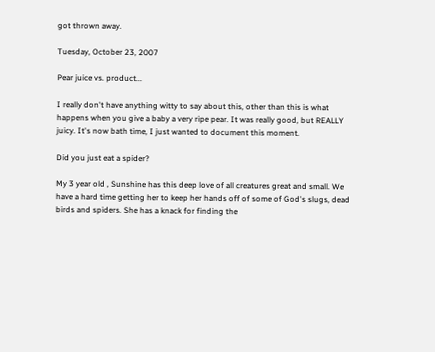got thrown away.

Tuesday, October 23, 2007

Pear juice vs. product...

I really don't have anything witty to say about this, other than this is what happens when you give a baby a very ripe pear. It was really good, but REALLY juicy. It's now bath time, I just wanted to document this moment.

Did you just eat a spider?

My 3 year old , Sunshine has this deep love of all creatures great and small. We have a hard time getting her to keep her hands off of some of God's slugs, dead birds and spiders. She has a knack for finding the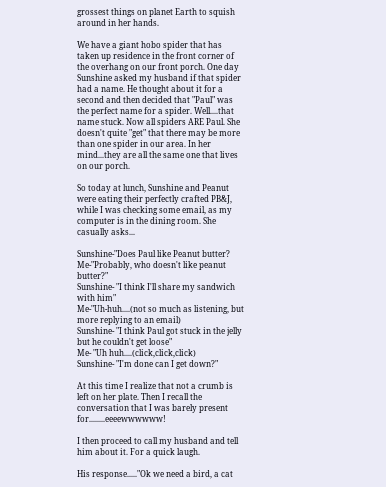grossest things on planet Earth to squish around in her hands.

We have a giant hobo spider that has taken up residence in the front corner of the overhang on our front porch. One day Sunshine asked my husband if that spider had a name. He thought about it for a second and then decided that "Paul" was the perfect name for a spider. Well....that name stuck. Now all spiders ARE Paul. She doesn't quite "get" that there may be more than one spider in our area. In her mind...they are all the same one that lives on our porch.

So today at lunch, Sunshine and Peanut were eating their perfectly crafted PB&J, while I was checking some email, as my computer is in the dining room. She casually asks...

Sunshine-"Does Paul like Peanut butter?
Me-"Probably, who doesn't like peanut butter?"
Sunshine- "I think I'll share my sandwich with him"
Me-"Uh-huh....(not so much as listening, but more replying to an email)
Sunshine- "I think Paul got stuck in the jelly but he couldn't get loose"
Me- "Uh huh....(click,click,click)
Sunshine- "I'm done can I get down?"

At this time I realize that not a crumb is left on her plate. Then I recall the conversation that I was barely present for........eeeewwwwww!

I then proceed to call my husband and tell him about it. For a quick laugh.

His response....."Ok we need a bird, a cat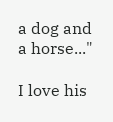a dog and a horse..."

I love his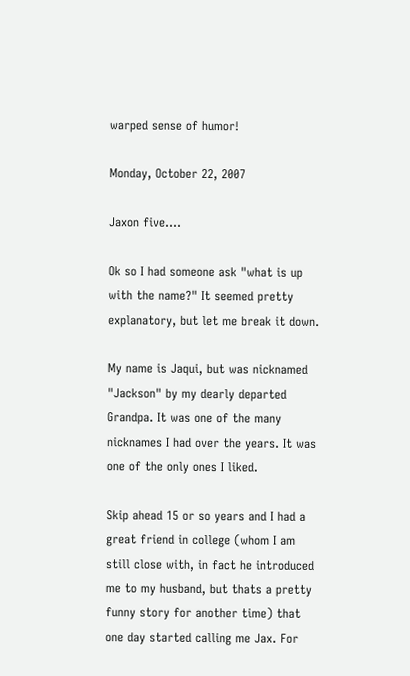warped sense of humor!

Monday, October 22, 2007

Jaxon five....

Ok so I had someone ask "what is up with the name?" It seemed pretty explanatory, but let me break it down.

My name is Jaqui, but was nicknamed "Jackson" by my dearly departed Grandpa. It was one of the many nicknames I had over the years. It was one of the only ones I liked.

Skip ahead 15 or so years and I had a great friend in college (whom I am still close with, in fact he introduced me to my husband, but thats a pretty funny story for another time) that one day started calling me Jax. For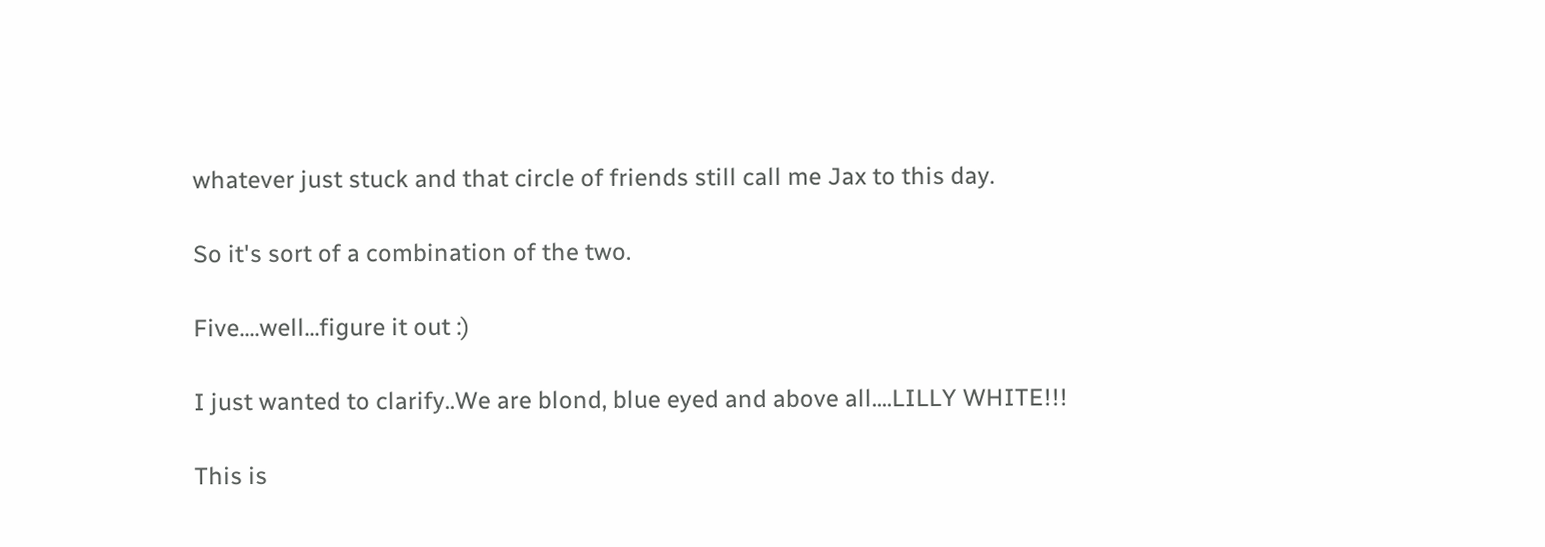whatever just stuck and that circle of friends still call me Jax to this day.

So it's sort of a combination of the two.

Five....well...figure it out :)

I just wanted to clarify..We are blond, blue eyed and above all....LILLY WHITE!!!

This is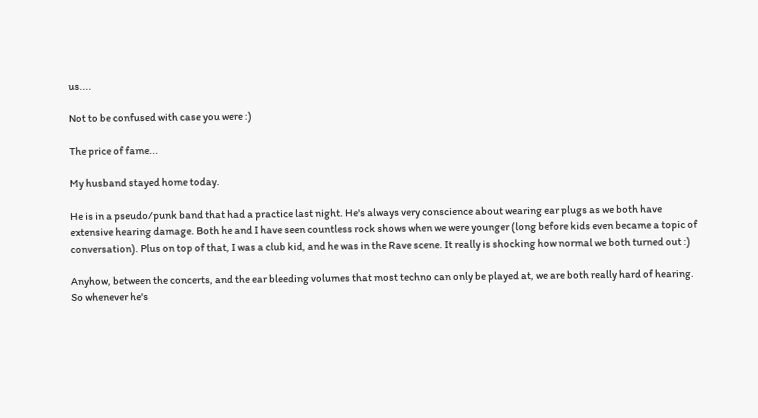us....

Not to be confused with case you were :)

The price of fame...

My husband stayed home today.

He is in a pseudo/punk band that had a practice last night. He's always very conscience about wearing ear plugs as we both have extensive hearing damage. Both he and I have seen countless rock shows when we were younger (long before kids even became a topic of conversation). Plus on top of that, I was a club kid, and he was in the Rave scene. It really is shocking how normal we both turned out :)

Anyhow, between the concerts, and the ear bleeding volumes that most techno can only be played at, we are both really hard of hearing. So whenever he's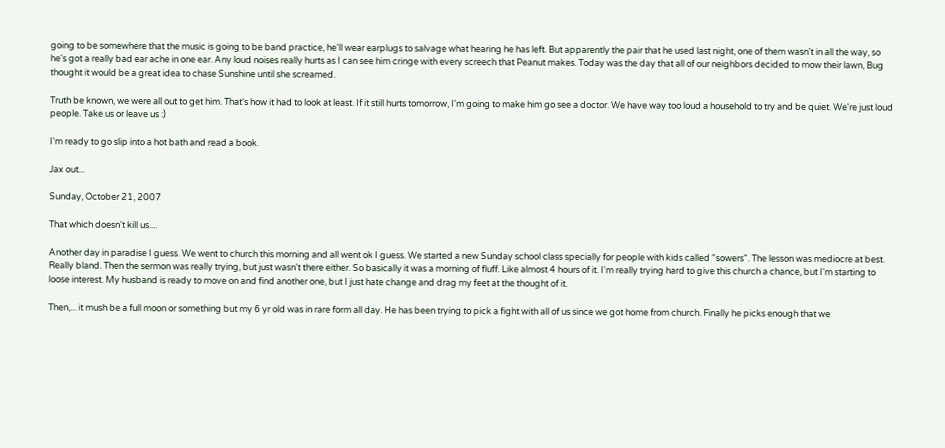going to be somewhere that the music is going to be band practice, he'll wear earplugs to salvage what hearing he has left. But apparently the pair that he used last night, one of them wasn't in all the way, so he's got a really bad ear ache in one ear. Any loud noises really hurts as I can see him cringe with every screech that Peanut makes. Today was the day that all of our neighbors decided to mow their lawn, Bug thought it would be a great idea to chase Sunshine until she screamed.

Truth be known, we were all out to get him. That's how it had to look at least. If it still hurts tomorrow, I'm going to make him go see a doctor. We have way too loud a household to try and be quiet. We're just loud people. Take us or leave us :)

I'm ready to go slip into a hot bath and read a book.

Jax out...

Sunday, October 21, 2007

That which doesn't kill us....

Another day in paradise I guess. We went to church this morning and all went ok I guess. We started a new Sunday school class specially for people with kids called "sowers". The lesson was mediocre at best. Really bland. Then the sermon was really trying, but just wasn't there either. So basically it was a morning of fluff. Like almost 4 hours of it. I'm really trying hard to give this church a chance, but I'm starting to loose interest. My husband is ready to move on and find another one, but I just hate change and drag my feet at the thought of it.

Then,... it mush be a full moon or something but my 6 yr old was in rare form all day. He has been trying to pick a fight with all of us since we got home from church. Finally he picks enough that we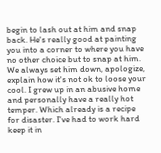begin to lash out at him and snap back. He's really good at painting you into a corner to where you have no other choice but to snap at him. We always set him down, apologize, explain how it's not ok to loose your cool. I grew up in an abusive home and personally have a really hot temper. Which already is a recipe for disaster. I've had to work hard keep it in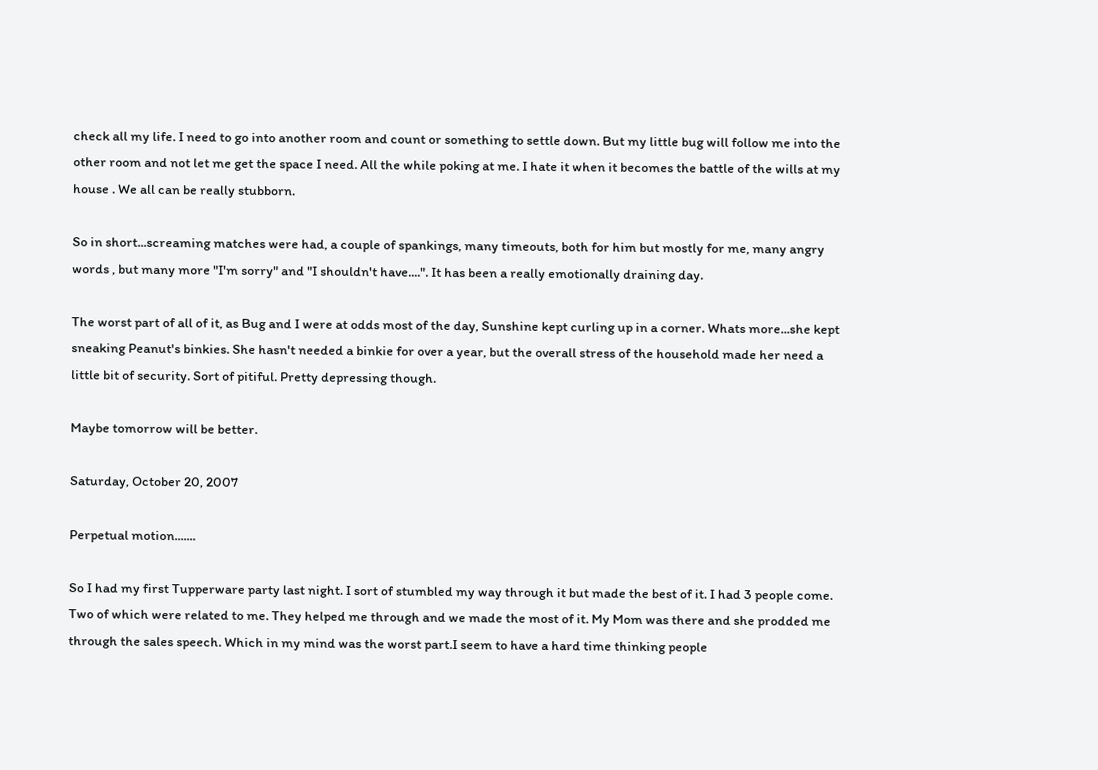check all my life. I need to go into another room and count or something to settle down. But my little bug will follow me into the other room and not let me get the space I need. All the while poking at me. I hate it when it becomes the battle of the wills at my house . We all can be really stubborn.

So in short...screaming matches were had, a couple of spankings, many timeouts, both for him but mostly for me, many angry words , but many more "I'm sorry" and "I shouldn't have....". It has been a really emotionally draining day.

The worst part of all of it, as Bug and I were at odds most of the day, Sunshine kept curling up in a corner. Whats more...she kept sneaking Peanut's binkies. She hasn't needed a binkie for over a year, but the overall stress of the household made her need a little bit of security. Sort of pitiful. Pretty depressing though.

Maybe tomorrow will be better.

Saturday, October 20, 2007

Perpetual motion.......

So I had my first Tupperware party last night. I sort of stumbled my way through it but made the best of it. I had 3 people come. Two of which were related to me. They helped me through and we made the most of it. My Mom was there and she prodded me through the sales speech. Which in my mind was the worst part.I seem to have a hard time thinking people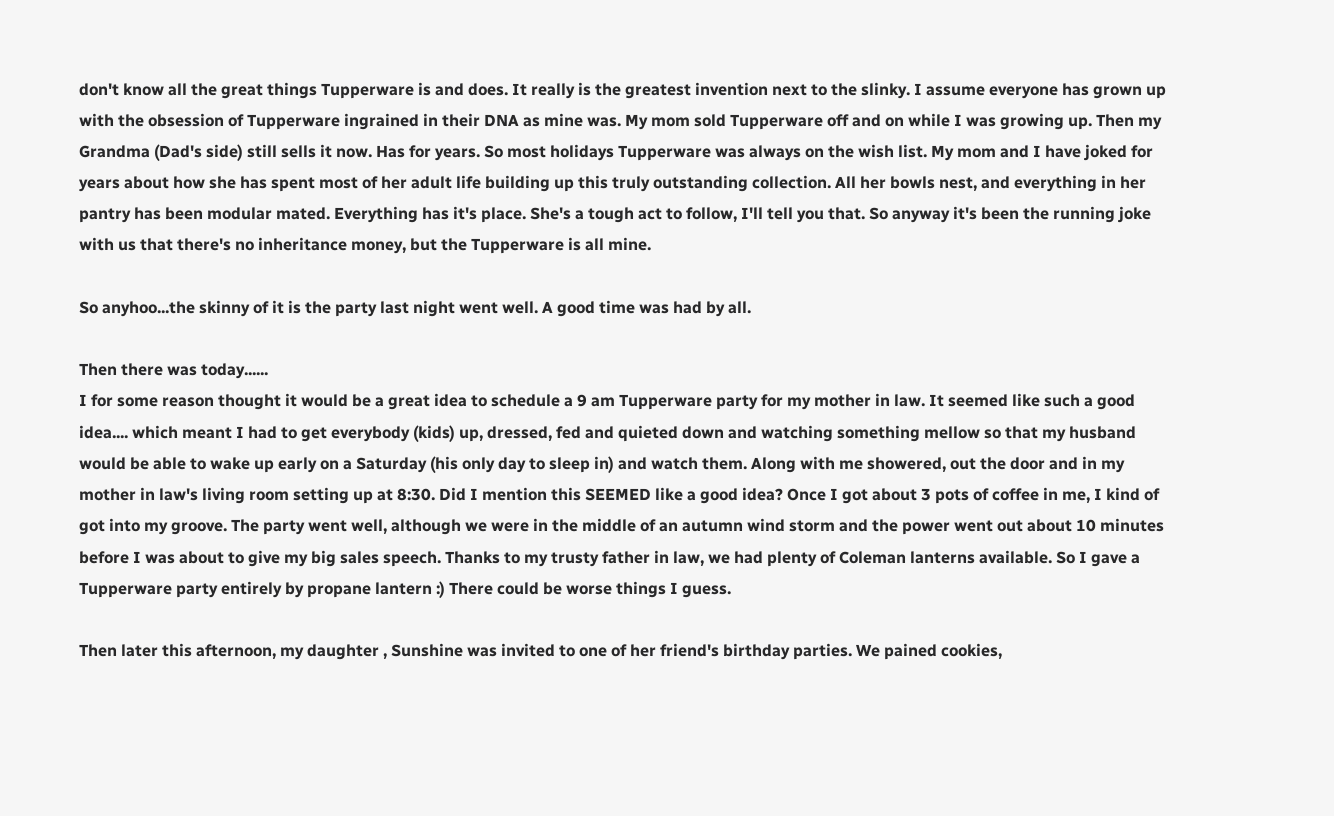don't know all the great things Tupperware is and does. It really is the greatest invention next to the slinky. I assume everyone has grown up with the obsession of Tupperware ingrained in their DNA as mine was. My mom sold Tupperware off and on while I was growing up. Then my Grandma (Dad's side) still sells it now. Has for years. So most holidays Tupperware was always on the wish list. My mom and I have joked for years about how she has spent most of her adult life building up this truly outstanding collection. All her bowls nest, and everything in her pantry has been modular mated. Everything has it's place. She's a tough act to follow, I'll tell you that. So anyway it's been the running joke with us that there's no inheritance money, but the Tupperware is all mine.

So anyhoo...the skinny of it is the party last night went well. A good time was had by all.

Then there was today......
I for some reason thought it would be a great idea to schedule a 9 am Tupperware party for my mother in law. It seemed like such a good idea.... which meant I had to get everybody (kids) up, dressed, fed and quieted down and watching something mellow so that my husband would be able to wake up early on a Saturday (his only day to sleep in) and watch them. Along with me showered, out the door and in my mother in law's living room setting up at 8:30. Did I mention this SEEMED like a good idea? Once I got about 3 pots of coffee in me, I kind of got into my groove. The party went well, although we were in the middle of an autumn wind storm and the power went out about 10 minutes before I was about to give my big sales speech. Thanks to my trusty father in law, we had plenty of Coleman lanterns available. So I gave a Tupperware party entirely by propane lantern :) There could be worse things I guess.

Then later this afternoon, my daughter , Sunshine was invited to one of her friend's birthday parties. We pained cookies,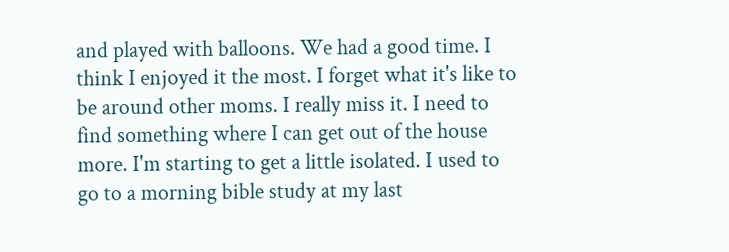and played with balloons. We had a good time. I think I enjoyed it the most. I forget what it's like to be around other moms. I really miss it. I need to find something where I can get out of the house more. I'm starting to get a little isolated. I used to go to a morning bible study at my last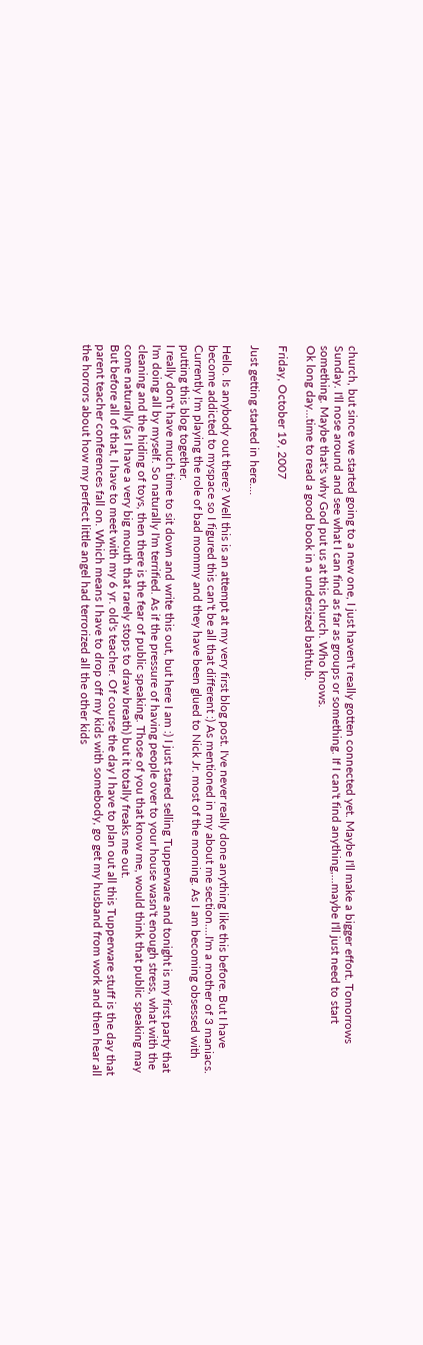church, but since we started going to a new one, I just haven't really gotten connected yet. Maybe I'll make a bigger effort. Tomorrows Sunday. I'll nose around and see what I can find as far as groups or something. If I can't find anything,...maybe I'll just need to start something. Maybe that's why God put us at this church. Who knows.
Ok long day...time to read a good book in a undersized bathtub.

Friday, October 19, 2007

Just getting started in here....

Hello. Is anybody out there? Well this is an attempt at my very first blog post. I've never really done anything like this before. But I have become addicted to myspace so I figured this can't be all that different :) As mentioned in my about me section....I'm a mother of 3 maniacs. Currently I'm playing the role of bad mommy and they have been glued to Nick Jr. most of the morning. As I am becoming obsessed with putting this blog together.
I really don't have much time to sit down and write this out, but here I am :) I just stared selling Tupperware and tonight is my first party that I'm doing all by myself. So naturally I'm terrified. As if the pressure of having people over to your house wasn't enough stress, what with the cleaning and the hiding of toys, then there is the fear of public speaking. Those of you that know me, would think that public speaking may come naturally (as I have a very big mouth that rarely stops to draw breath) but it totally freaks me out.
But before all of that, I have to meet with my 6 yr. old's teacher. Of course the day I have to plan out all this Tupperware stuff is the day that parent teacher conferences fall on. Which means I have to drop off my kids with somebody, go get my husband from work and then hear all the horrors about how my perfect little angel had terrorized all the other kids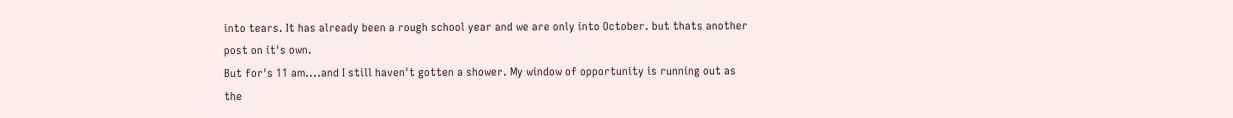into tears. It has already been a rough school year and we are only into October. but thats another post on it's own.
But for's 11 am....and I still haven't gotten a shower. My window of opportunity is running out as the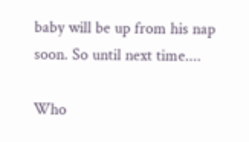baby will be up from his nap soon. So until next time....

Who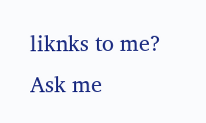liknks to me? Ask me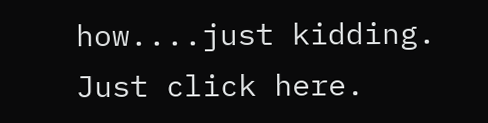how....just kidding. Just click here.